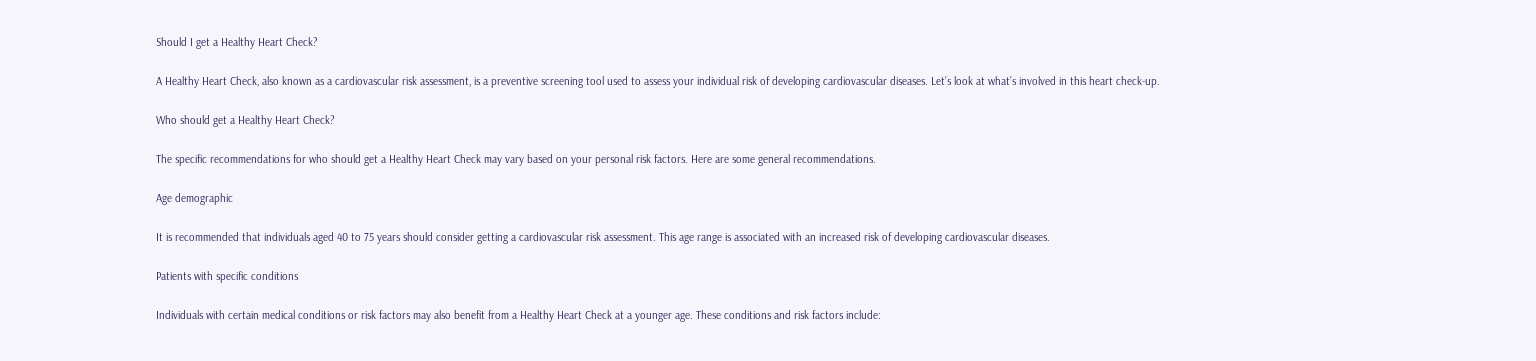Should I get a Healthy Heart Check?

A Healthy Heart Check, also known as a cardiovascular risk assessment, is a preventive screening tool used to assess your individual risk of developing cardiovascular diseases. Let’s look at what’s involved in this heart check-up.

Who should get a Healthy Heart Check?

The specific recommendations for who should get a Healthy Heart Check may vary based on your personal risk factors. Here are some general recommendations.

Age demographic

It is recommended that individuals aged 40 to 75 years should consider getting a cardiovascular risk assessment. This age range is associated with an increased risk of developing cardiovascular diseases.

Patients with specific conditions

Individuals with certain medical conditions or risk factors may also benefit from a Healthy Heart Check at a younger age. These conditions and risk factors include: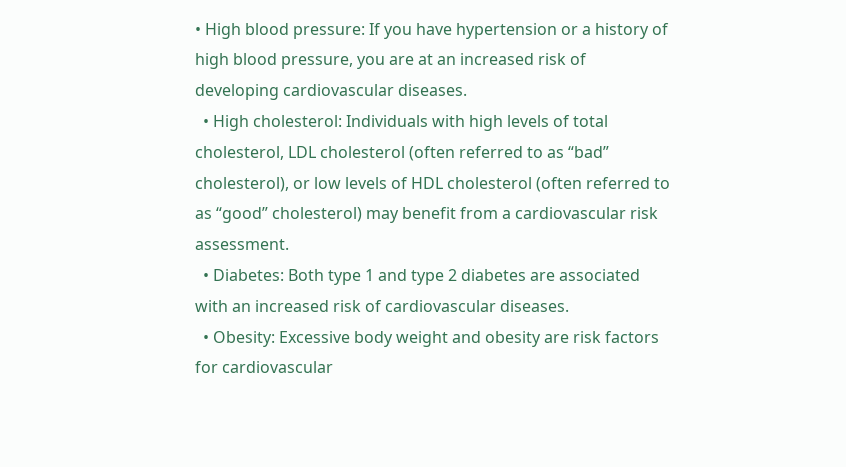• High blood pressure: If you have hypertension or a history of high blood pressure, you are at an increased risk of developing cardiovascular diseases.
  • High cholesterol: Individuals with high levels of total cholesterol, LDL cholesterol (often referred to as “bad” cholesterol), or low levels of HDL cholesterol (often referred to as “good” cholesterol) may benefit from a cardiovascular risk assessment.
  • Diabetes: Both type 1 and type 2 diabetes are associated with an increased risk of cardiovascular diseases.
  • Obesity: Excessive body weight and obesity are risk factors for cardiovascular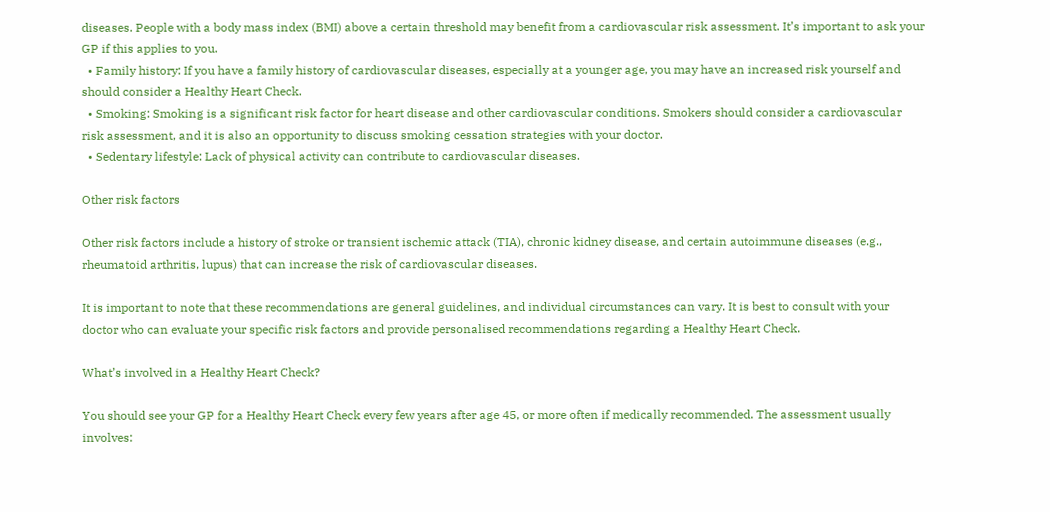diseases. People with a body mass index (BMI) above a certain threshold may benefit from a cardiovascular risk assessment. It’s important to ask your GP if this applies to you.
  • Family history: If you have a family history of cardiovascular diseases, especially at a younger age, you may have an increased risk yourself and should consider a Healthy Heart Check.
  • Smoking: Smoking is a significant risk factor for heart disease and other cardiovascular conditions. Smokers should consider a cardiovascular risk assessment, and it is also an opportunity to discuss smoking cessation strategies with your doctor.
  • Sedentary lifestyle: Lack of physical activity can contribute to cardiovascular diseases.

Other risk factors

Other risk factors include a history of stroke or transient ischemic attack (TIA), chronic kidney disease, and certain autoimmune diseases (e.g., rheumatoid arthritis, lupus) that can increase the risk of cardiovascular diseases.

It is important to note that these recommendations are general guidelines, and individual circumstances can vary. It is best to consult with your doctor who can evaluate your specific risk factors and provide personalised recommendations regarding a Healthy Heart Check.

What’s involved in a Healthy Heart Check?

You should see your GP for a Healthy Heart Check every few years after age 45, or more often if medically recommended. The assessment usually involves: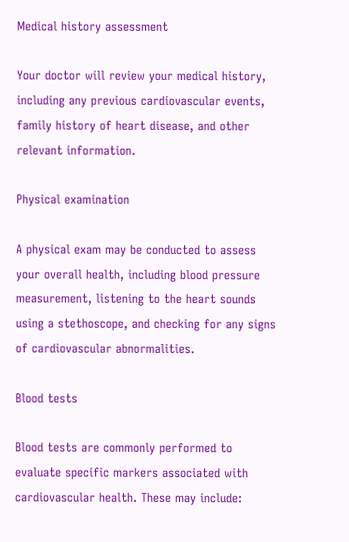Medical history assessment

Your doctor will review your medical history, including any previous cardiovascular events, family history of heart disease, and other relevant information.

Physical examination

A physical exam may be conducted to assess your overall health, including blood pressure measurement, listening to the heart sounds using a stethoscope, and checking for any signs of cardiovascular abnormalities.

Blood tests

Blood tests are commonly performed to evaluate specific markers associated with cardiovascular health. These may include: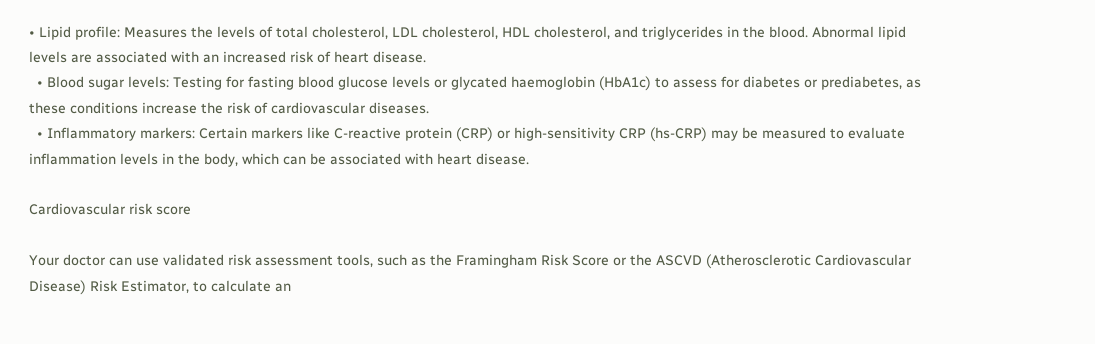• Lipid profile: Measures the levels of total cholesterol, LDL cholesterol, HDL cholesterol, and triglycerides in the blood. Abnormal lipid levels are associated with an increased risk of heart disease.
  • Blood sugar levels: Testing for fasting blood glucose levels or glycated haemoglobin (HbA1c) to assess for diabetes or prediabetes, as these conditions increase the risk of cardiovascular diseases.
  • Inflammatory markers: Certain markers like C-reactive protein (CRP) or high-sensitivity CRP (hs-CRP) may be measured to evaluate inflammation levels in the body, which can be associated with heart disease.

Cardiovascular risk score

Your doctor can use validated risk assessment tools, such as the Framingham Risk Score or the ASCVD (Atherosclerotic Cardiovascular Disease) Risk Estimator, to calculate an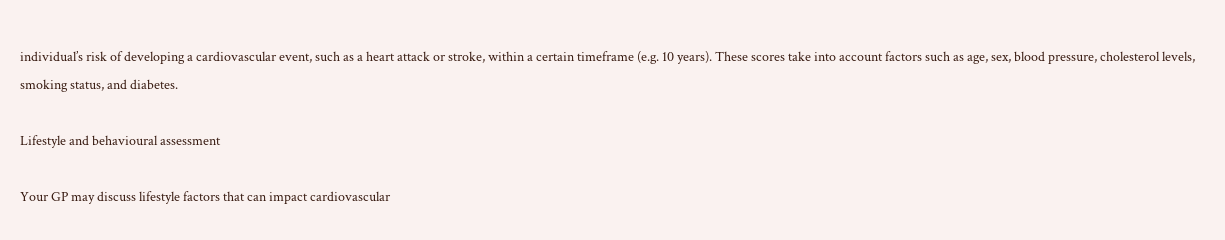individual’s risk of developing a cardiovascular event, such as a heart attack or stroke, within a certain timeframe (e.g. 10 years). These scores take into account factors such as age, sex, blood pressure, cholesterol levels, smoking status, and diabetes.

Lifestyle and behavioural assessment

Your GP may discuss lifestyle factors that can impact cardiovascular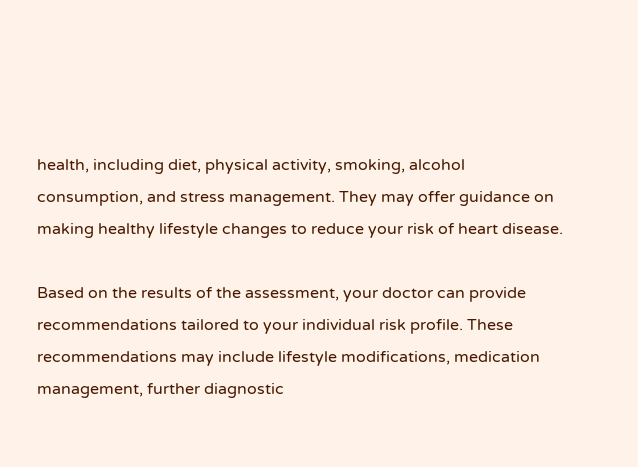health, including diet, physical activity, smoking, alcohol consumption, and stress management. They may offer guidance on making healthy lifestyle changes to reduce your risk of heart disease.

Based on the results of the assessment, your doctor can provide recommendations tailored to your individual risk profile. These recommendations may include lifestyle modifications, medication management, further diagnostic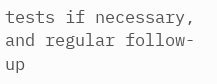tests if necessary, and regular follow-up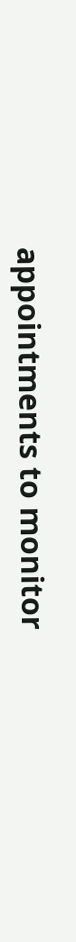appointments to monitor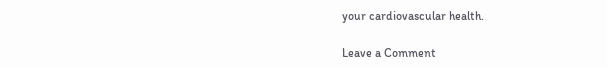your cardiovascular health.

Leave a Comment